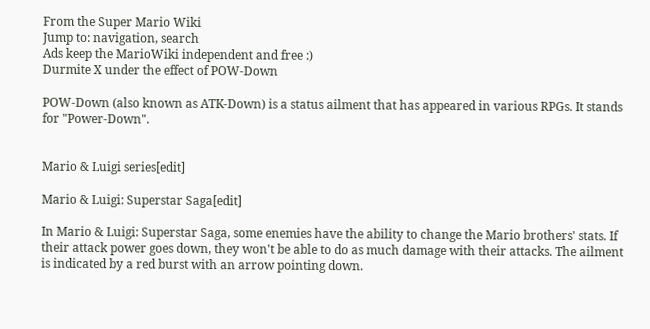From the Super Mario Wiki
Jump to: navigation, search
Ads keep the MarioWiki independent and free :)
Durmite X under the effect of POW-Down

POW-Down (also known as ATK-Down) is a status ailment that has appeared in various RPGs. It stands for "Power-Down".


Mario & Luigi series[edit]

Mario & Luigi: Superstar Saga[edit]

In Mario & Luigi: Superstar Saga, some enemies have the ability to change the Mario brothers' stats. If their attack power goes down, they won't be able to do as much damage with their attacks. The ailment is indicated by a red burst with an arrow pointing down.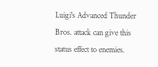Luigi's Advanced Thunder Bros. attack can give this status effect to enemies.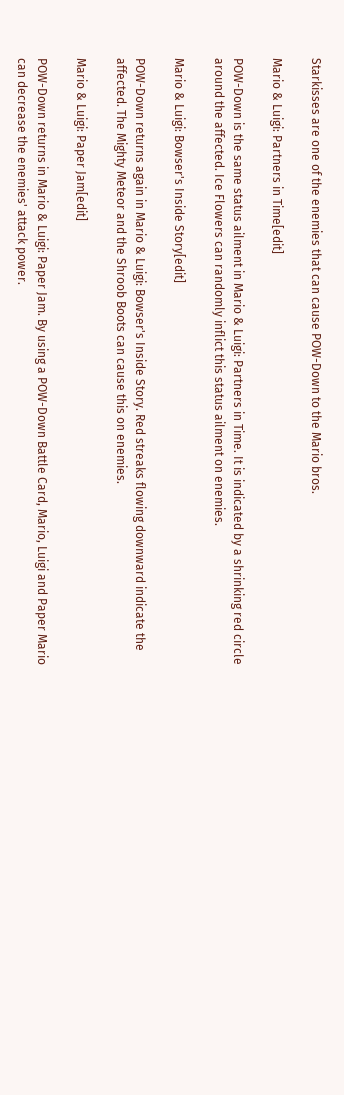Starkisses are one of the enemies that can cause POW-Down to the Mario bros.

Mario & Luigi: Partners in Time[edit]

POW-Down is the same status ailment in Mario & Luigi: Partners in Time. It is indicated by a shrinking red circle around the affected. Ice Flowers can randomly inflict this status ailment on enemies.

Mario & Luigi: Bowser's Inside Story[edit]

POW-Down returns again in Mario & Luigi: Bowser's Inside Story. Red streaks flowing downward indicate the affected. The Mighty Meteor and the Shroob Boots can cause this on enemies.

Mario & Luigi: Paper Jam[edit]

POW-Down returns in Mario & Luigi: Paper Jam. By using a POW-Down Battle Card, Mario, Luigi and Paper Mario can decrease the enemies' attack power.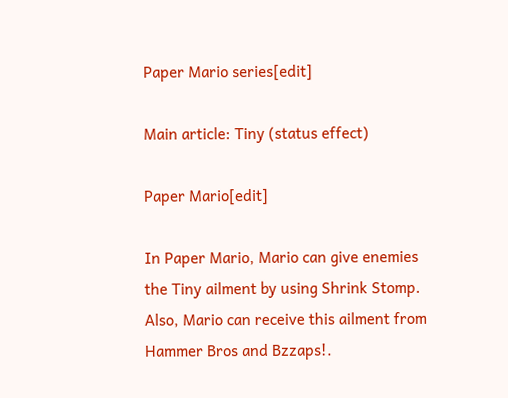Paper Mario series[edit]

Main article: Tiny (status effect)

Paper Mario[edit]

In Paper Mario, Mario can give enemies the Tiny ailment by using Shrink Stomp. Also, Mario can receive this ailment from Hammer Bros and Bzzaps!.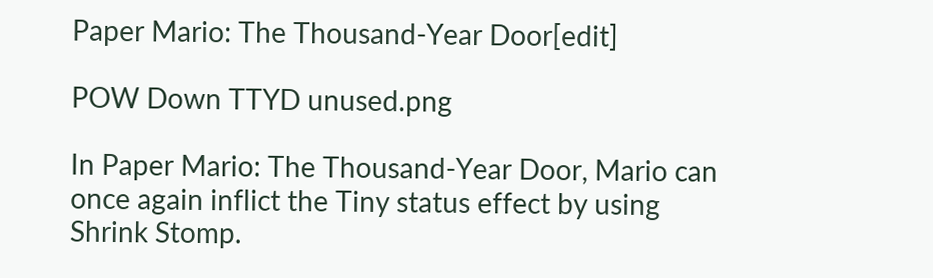Paper Mario: The Thousand-Year Door[edit]

POW Down TTYD unused.png

In Paper Mario: The Thousand-Year Door, Mario can once again inflict the Tiny status effect by using Shrink Stomp.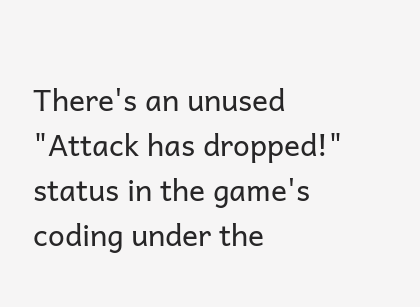There's an unused "Attack has dropped!" status in the game's coding under the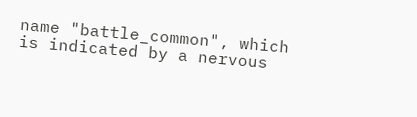name "battle_common", which is indicated by a nervous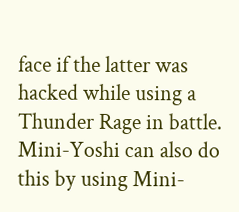face if the latter was hacked while using a Thunder Rage in battle. Mini-Yoshi can also do this by using Mini-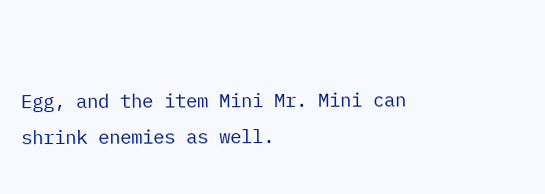Egg, and the item Mini Mr. Mini can shrink enemies as well.